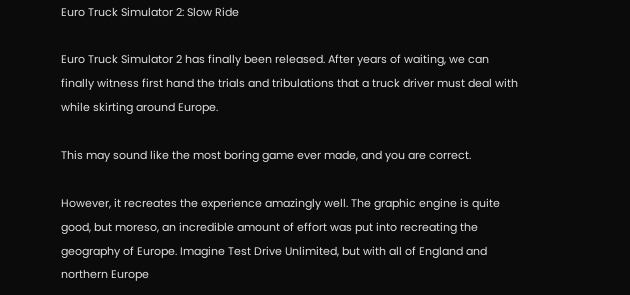Euro Truck Simulator 2: Slow Ride

Euro Truck Simulator 2 has finally been released. After years of waiting, we can finally witness first hand the trials and tribulations that a truck driver must deal with while skirting around Europe.

This may sound like the most boring game ever made, and you are correct.

However, it recreates the experience amazingly well. The graphic engine is quite good, but moreso, an incredible amount of effort was put into recreating the geography of Europe. Imagine Test Drive Unlimited, but with all of England and northern Europe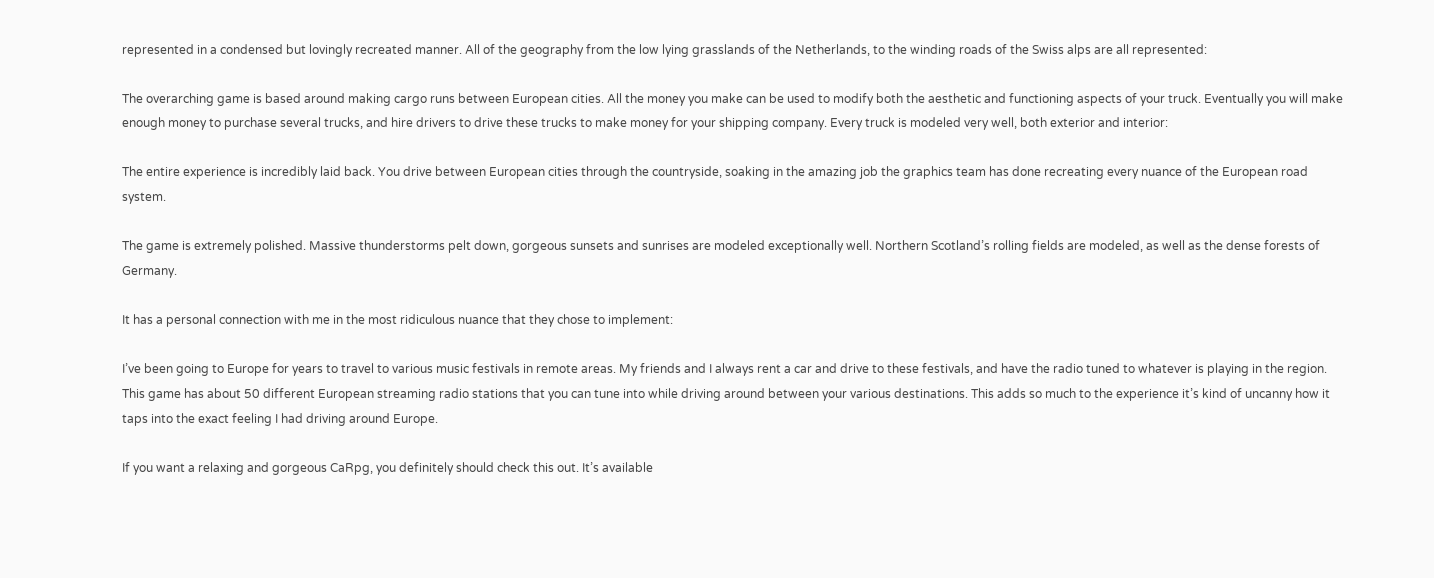represented in a condensed but lovingly recreated manner. All of the geography from the low lying grasslands of the Netherlands, to the winding roads of the Swiss alps are all represented:

The overarching game is based around making cargo runs between European cities. All the money you make can be used to modify both the aesthetic and functioning aspects of your truck. Eventually you will make enough money to purchase several trucks, and hire drivers to drive these trucks to make money for your shipping company. Every truck is modeled very well, both exterior and interior:

The entire experience is incredibly laid back. You drive between European cities through the countryside, soaking in the amazing job the graphics team has done recreating every nuance of the European road system.

The game is extremely polished. Massive thunderstorms pelt down, gorgeous sunsets and sunrises are modeled exceptionally well. Northern Scotland’s rolling fields are modeled, as well as the dense forests of Germany.

It has a personal connection with me in the most ridiculous nuance that they chose to implement:

I’ve been going to Europe for years to travel to various music festivals in remote areas. My friends and I always rent a car and drive to these festivals, and have the radio tuned to whatever is playing in the region. This game has about 50 different European streaming radio stations that you can tune into while driving around between your various destinations. This adds so much to the experience it’s kind of uncanny how it taps into the exact feeling I had driving around Europe.

If you want a relaxing and gorgeous CaRpg, you definitely should check this out. It’s available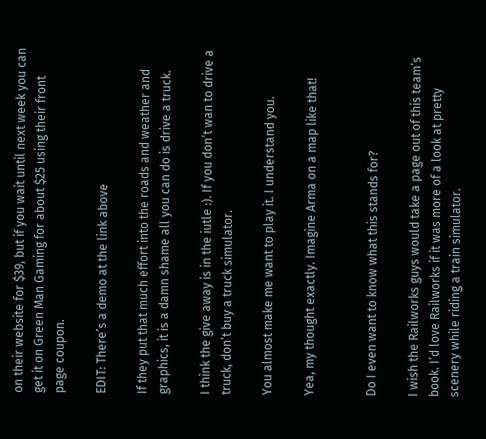on their website for $39, but if you wait until next week you can get it on Green Man Gaming for about $25 using their front page coupon.

EDIT: There’s a demo at the link above

If they put that much effort into the roads and weather and graphics, it is a damn shame all you can do is drive a truck.

I think the give away is in the iutle :). If you don’t wan to drive a truck, don’t buy a truck simulator.

You almost make me want to play it. I understand you.

Yea, my thought exactly. Imagine Arma on a map like that!


Do I even want to know what this stands for?

I wish the Railworks guys would take a page out of this team’s book. I’d love Railworks if it was more of a look at pretty scenery while riding a train simulator.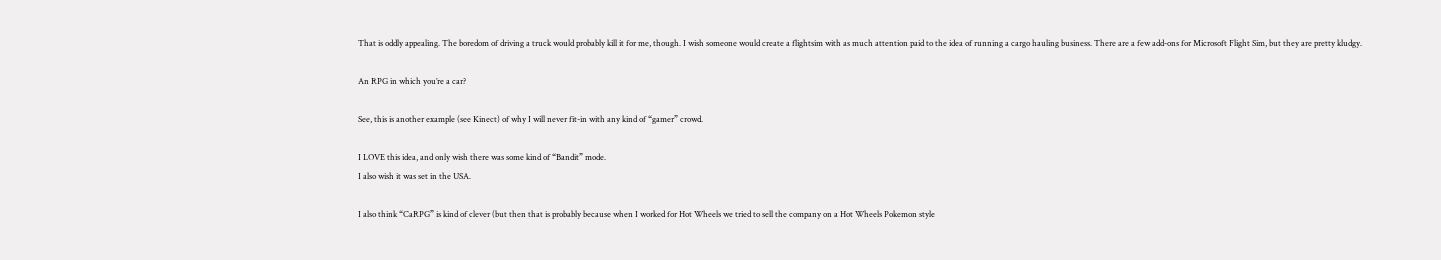That is oddly appealing. The boredom of driving a truck would probably kill it for me, though. I wish someone would create a flightsim with as much attention paid to the idea of running a cargo hauling business. There are a few add-ons for Microsoft Flight Sim, but they are pretty kludgy.

An RPG in which you’re a car?

See, this is another example (see Kinect) of why I will never fit-in with any kind of “gamer” crowd.

I LOVE this idea, and only wish there was some kind of “Bandit” mode.
I also wish it was set in the USA.

I also think “CaRPG” is kind of clever (but then that is probably because when I worked for Hot Wheels we tried to sell the company on a Hot Wheels Pokemon style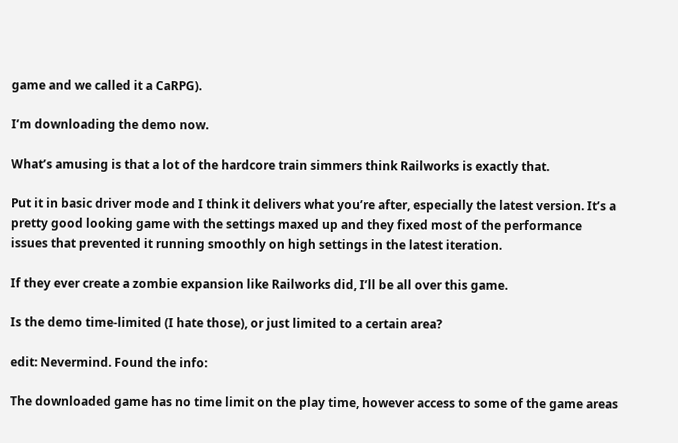game and we called it a CaRPG).

I’m downloading the demo now.

What’s amusing is that a lot of the hardcore train simmers think Railworks is exactly that.

Put it in basic driver mode and I think it delivers what you’re after, especially the latest version. It’s a pretty good looking game with the settings maxed up and they fixed most of the performance issues that prevented it running smoothly on high settings in the latest iteration.

If they ever create a zombie expansion like Railworks did, I’ll be all over this game.

Is the demo time-limited (I hate those), or just limited to a certain area?

edit: Nevermind. Found the info:

The downloaded game has no time limit on the play time, however access to some of the game areas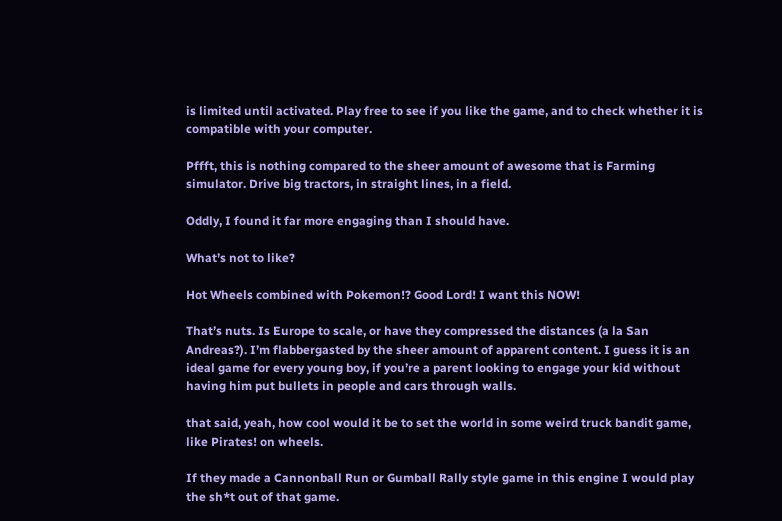is limited until activated. Play free to see if you like the game, and to check whether it is compatible with your computer.

Pffft, this is nothing compared to the sheer amount of awesome that is Farming simulator. Drive big tractors, in straight lines, in a field.

Oddly, I found it far more engaging than I should have.

What’s not to like?

Hot Wheels combined with Pokemon!? Good Lord! I want this NOW!

That’s nuts. Is Europe to scale, or have they compressed the distances (a la San Andreas?). I’m flabbergasted by the sheer amount of apparent content. I guess it is an ideal game for every young boy, if you’re a parent looking to engage your kid without having him put bullets in people and cars through walls.

that said, yeah, how cool would it be to set the world in some weird truck bandit game, like Pirates! on wheels.

If they made a Cannonball Run or Gumball Rally style game in this engine I would play the sh*t out of that game.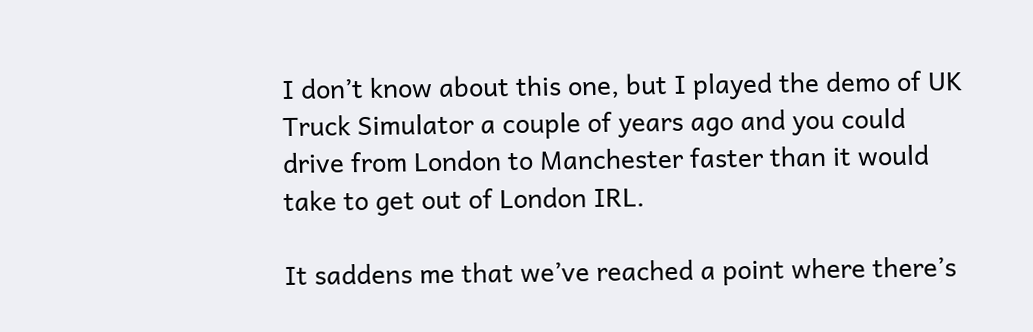I don’t know about this one, but I played the demo of UK Truck Simulator a couple of years ago and you could drive from London to Manchester faster than it would take to get out of London IRL.

It saddens me that we’ve reached a point where there’s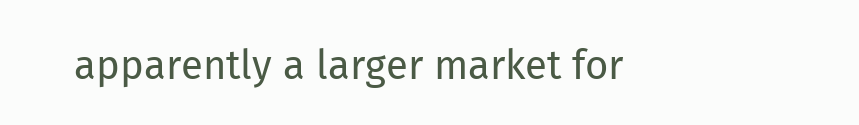apparently a larger market for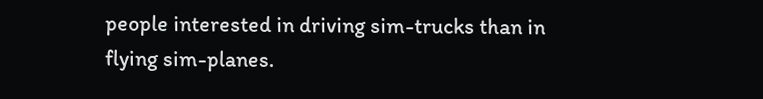people interested in driving sim-trucks than in flying sim-planes.